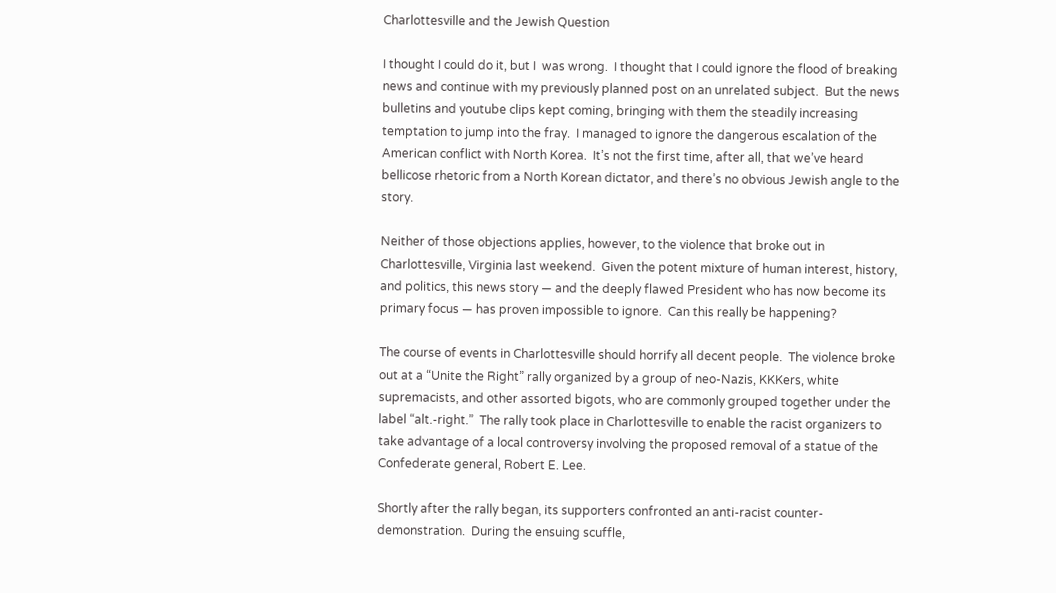Charlottesville and the Jewish Question

I thought I could do it, but I  was wrong.  I thought that I could ignore the flood of breaking news and continue with my previously planned post on an unrelated subject.  But the news bulletins and youtube clips kept coming, bringing with them the steadily increasing temptation to jump into the fray.  I managed to ignore the dangerous escalation of the American conflict with North Korea.  It’s not the first time, after all, that we’ve heard bellicose rhetoric from a North Korean dictator, and there’s no obvious Jewish angle to the story.

Neither of those objections applies, however, to the violence that broke out in Charlottesville, Virginia last weekend.  Given the potent mixture of human interest, history, and politics, this news story — and the deeply flawed President who has now become its primary focus — has proven impossible to ignore.  Can this really be happening?

The course of events in Charlottesville should horrify all decent people.  The violence broke out at a “Unite the Right” rally organized by a group of neo-Nazis, KKKers, white supremacists, and other assorted bigots, who are commonly grouped together under the label “alt.-right.”  The rally took place in Charlottesville to enable the racist organizers to take advantage of a local controversy involving the proposed removal of a statue of the Confederate general, Robert E. Lee.

Shortly after the rally began, its supporters confronted an anti-racist counter-demonstration.  During the ensuing scuffle,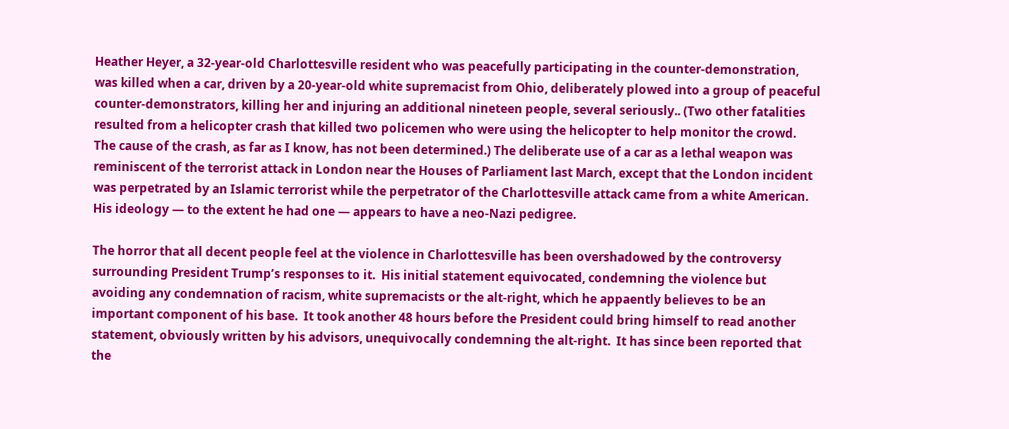Heather Heyer, a 32-year-old Charlottesville resident who was peacefully participating in the counter-demonstration, was killed when a car, driven by a 20-year-old white supremacist from Ohio, deliberately plowed into a group of peaceful counter-demonstrators, killing her and injuring an additional nineteen people, several seriously.. (Two other fatalities resulted from a helicopter crash that killed two policemen who were using the helicopter to help monitor the crowd.  The cause of the crash, as far as I know, has not been determined.) The deliberate use of a car as a lethal weapon was reminiscent of the terrorist attack in London near the Houses of Parliament last March, except that the London incident was perpetrated by an Islamic terrorist while the perpetrator of the Charlottesville attack came from a white American.  His ideology — to the extent he had one — appears to have a neo-Nazi pedigree.

The horror that all decent people feel at the violence in Charlottesville has been overshadowed by the controversy surrounding President Trump’s responses to it.  His initial statement equivocated, condemning the violence but avoiding any condemnation of racism, white supremacists or the alt-right, which he appaently believes to be an important component of his base.  It took another 48 hours before the President could bring himself to read another statement, obviously written by his advisors, unequivocally condemning the alt-right.  It has since been reported that the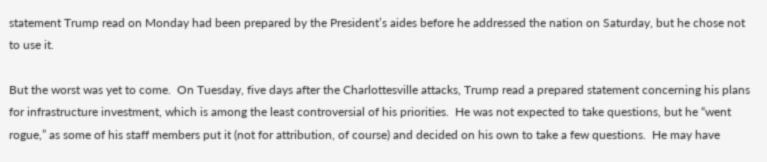statement Trump read on Monday had been prepared by the President’s aides before he addressed the nation on Saturday, but he chose not to use it.

But the worst was yet to come.  On Tuesday, five days after the Charlottesville attacks, Trump read a prepared statement concerning his plans for infrastructure investment, which is among the least controversial of his priorities.  He was not expected to take questions, but he “went rogue,” as some of his staff members put it (not for attribution, of course) and decided on his own to take a few questions.  He may have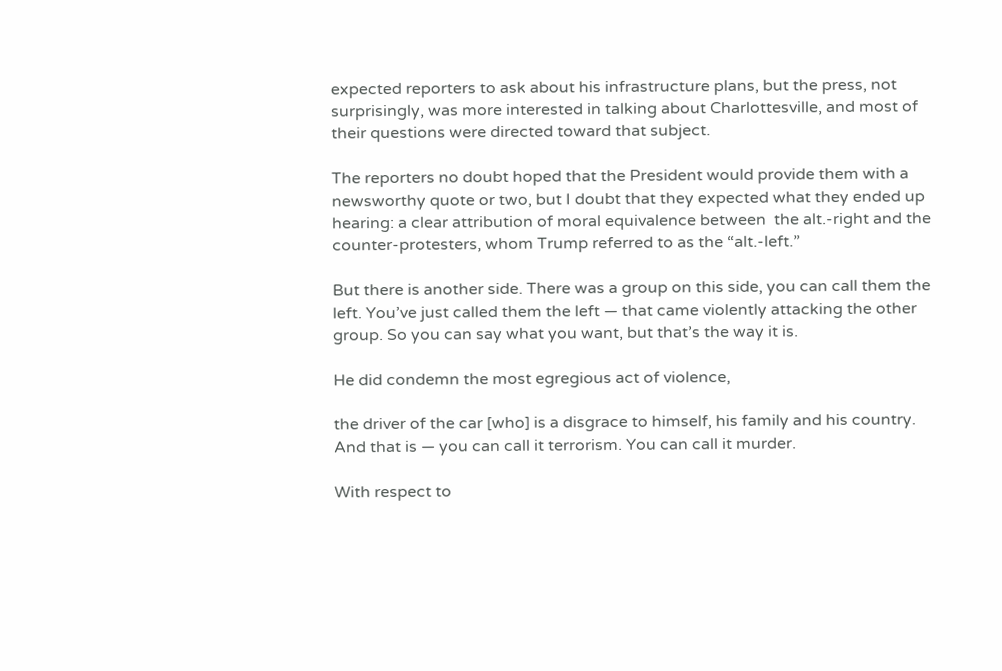expected reporters to ask about his infrastructure plans, but the press, not surprisingly, was more interested in talking about Charlottesville, and most of their questions were directed toward that subject.

The reporters no doubt hoped that the President would provide them with a newsworthy quote or two, but I doubt that they expected what they ended up hearing: a clear attribution of moral equivalence between  the alt.-right and the counter-protesters, whom Trump referred to as the “alt.-left.”

But there is another side. There was a group on this side, you can call them the left. You’ve just called them the left — that came violently attacking the other group. So you can say what you want, but that’s the way it is.

He did condemn the most egregious act of violence,

the driver of the car [who] is a disgrace to himself, his family and his country. And that is — you can call it terrorism. You can call it murder.

With respect to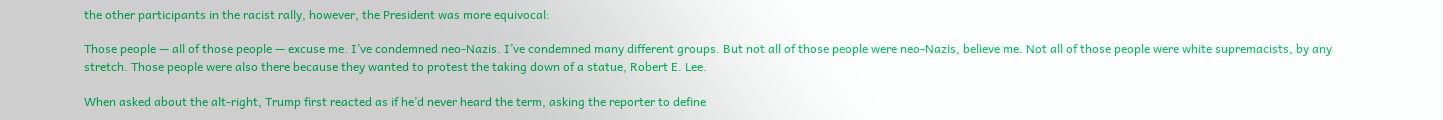the other participants in the racist rally, however, the President was more equivocal:

Those people — all of those people — excuse me. I’ve condemned neo-Nazis. I’ve condemned many different groups. But not all of those people were neo-Nazis, believe me. Not all of those people were white supremacists, by any stretch. Those people were also there because they wanted to protest the taking down of a statue, Robert E. Lee.

When asked about the alt-right, Trump first reacted as if he’d never heard the term, asking the reporter to define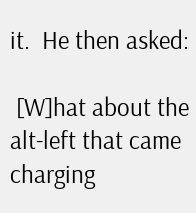it.  He then asked:

 [W]hat about the alt-left that came charging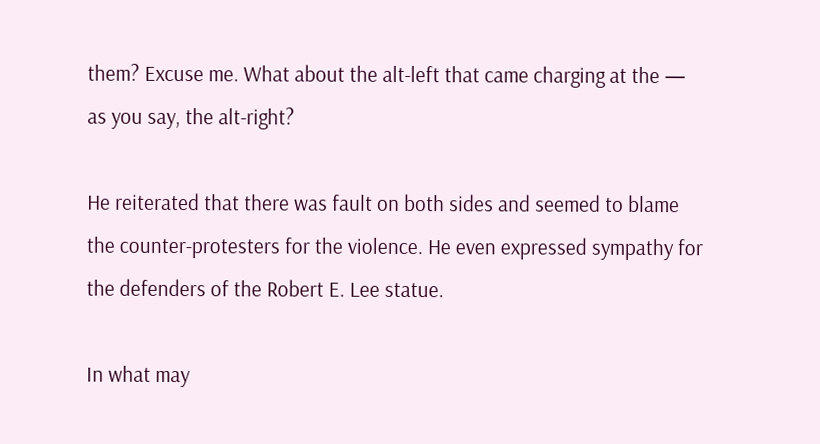them? Excuse me. What about the alt-left that came charging at the — as you say, the alt-right?

He reiterated that there was fault on both sides and seemed to blame the counter-protesters for the violence. He even expressed sympathy for the defenders of the Robert E. Lee statue.

In what may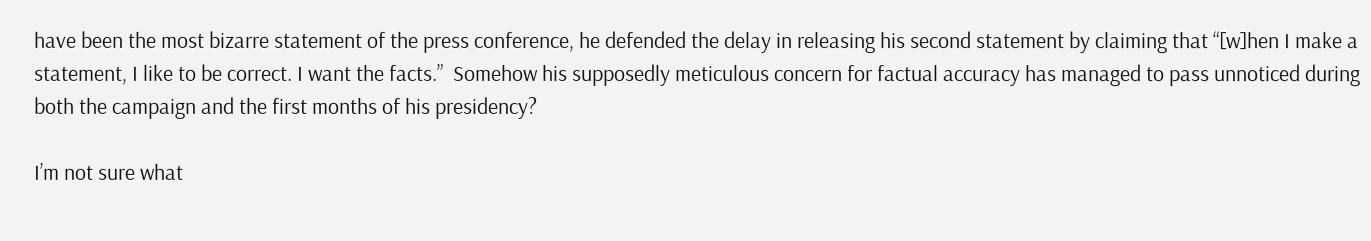have been the most bizarre statement of the press conference, he defended the delay in releasing his second statement by claiming that “[w]hen I make a statement, I like to be correct. I want the facts.”  Somehow his supposedly meticulous concern for factual accuracy has managed to pass unnoticed during both the campaign and the first months of his presidency?

I’m not sure what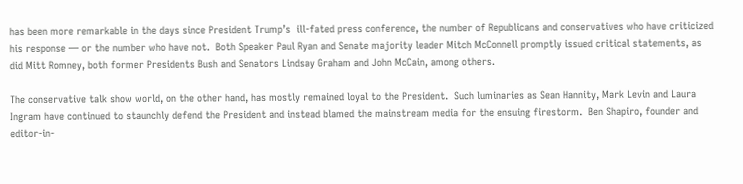has been more remarkable in the days since President Trump’s  ill-fated press conference, the number of Republicans and conservatives who have criticized his response — or the number who have not.  Both Speaker Paul Ryan and Senate majority leader Mitch McConnell promptly issued critical statements, as did Mitt Romney, both former Presidents Bush and Senators Lindsay Graham and John McCain, among others.

The conservative talk show world, on the other hand, has mostly remained loyal to the President.  Such luminaries as Sean Hannity, Mark Levin and Laura Ingram have continued to staunchly defend the President and instead blamed the mainstream media for the ensuing firestorm.  Ben Shapiro, founder and editor-in-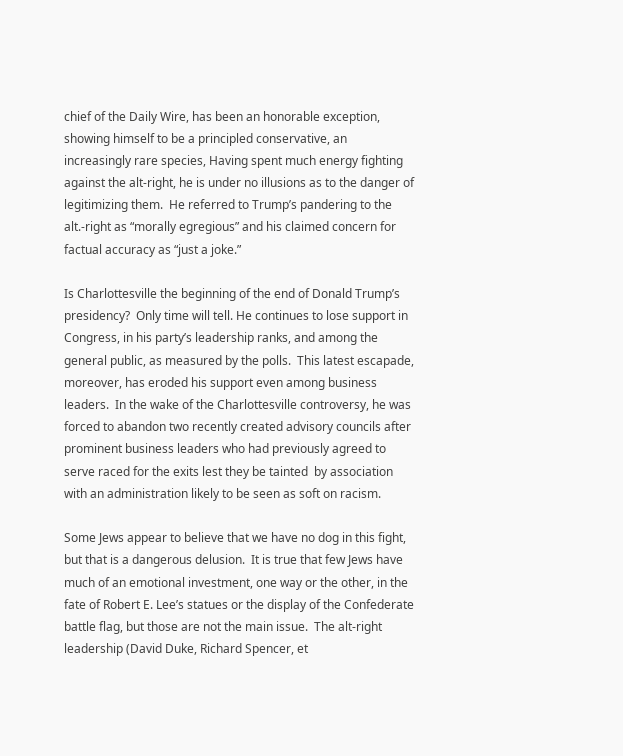chief of the Daily Wire, has been an honorable exception, showing himself to be a principled conservative, an increasingly rare species, Having spent much energy fighting against the alt-right, he is under no illusions as to the danger of legitimizing them.  He referred to Trump’s pandering to the alt.-right as “morally egregious” and his claimed concern for factual accuracy as “just a joke.”

Is Charlottesville the beginning of the end of Donald Trump’s presidency?  Only time will tell. He continues to lose support in Congress, in his party’s leadership ranks, and among the general public, as measured by the polls.  This latest escapade, moreover, has eroded his support even among business leaders.  In the wake of the Charlottesville controversy, he was forced to abandon two recently created advisory councils after prominent business leaders who had previously agreed to serve raced for the exits lest they be tainted  by association with an administration likely to be seen as soft on racism.

Some Jews appear to believe that we have no dog in this fight, but that is a dangerous delusion.  It is true that few Jews have much of an emotional investment, one way or the other, in the fate of Robert E. Lee’s statues or the display of the Confederate battle flag, but those are not the main issue.  The alt-right leadership (David Duke, Richard Spencer, et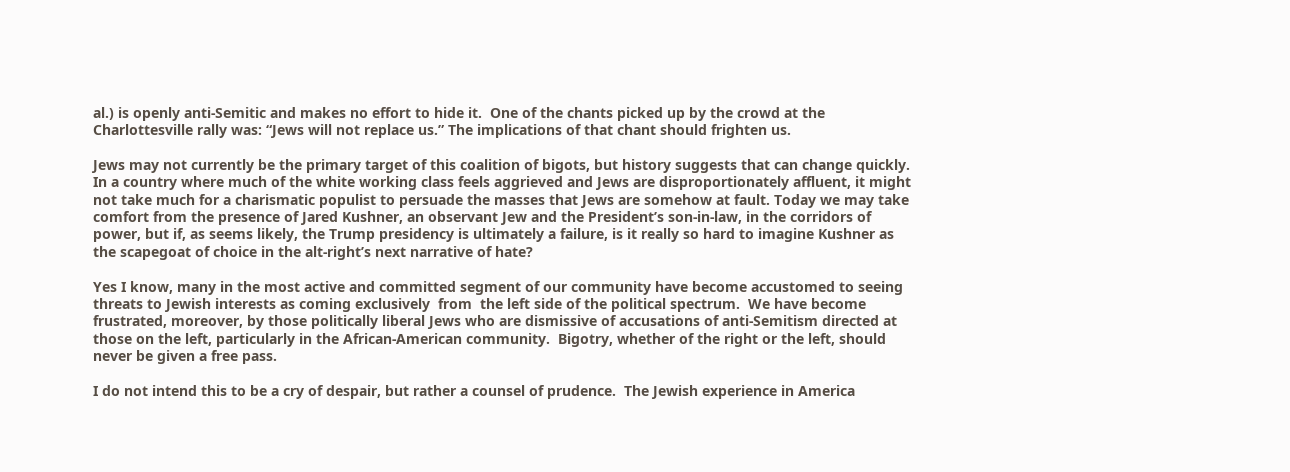al.) is openly anti-Semitic and makes no effort to hide it.  One of the chants picked up by the crowd at the Charlottesville rally was: “Jews will not replace us.” The implications of that chant should frighten us.

Jews may not currently be the primary target of this coalition of bigots, but history suggests that can change quickly.  In a country where much of the white working class feels aggrieved and Jews are disproportionately affluent, it might not take much for a charismatic populist to persuade the masses that Jews are somehow at fault. Today we may take comfort from the presence of Jared Kushner, an observant Jew and the President’s son-in-law, in the corridors of power, but if, as seems likely, the Trump presidency is ultimately a failure, is it really so hard to imagine Kushner as the scapegoat of choice in the alt-right’s next narrative of hate?

Yes I know, many in the most active and committed segment of our community have become accustomed to seeing threats to Jewish interests as coming exclusively  from  the left side of the political spectrum.  We have become frustrated, moreover, by those politically liberal Jews who are dismissive of accusations of anti-Semitism directed at those on the left, particularly in the African-American community.  Bigotry, whether of the right or the left, should never be given a free pass.

I do not intend this to be a cry of despair, but rather a counsel of prudence.  The Jewish experience in America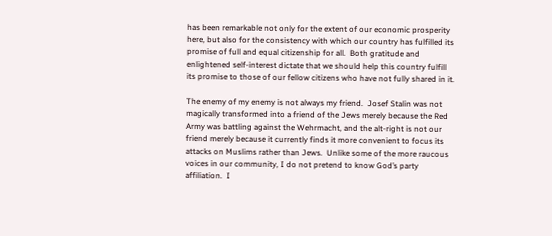has been remarkable not only for the extent of our economic prosperity here, but also for the consistency with which our country has fulfilled its promise of full and equal citizenship for all.  Both gratitude and enlightened self-interest dictate that we should help this country fulfill its promise to those of our fellow citizens who have not fully shared in it.

The enemy of my enemy is not always my friend.  Josef Stalin was not magically transformed into a friend of the Jews merely because the Red Army was battling against the Wehrmacht, and the alt-right is not our friend merely because it currently finds it more convenient to focus its attacks on Muslims rather than Jews.  Unlike some of the more raucous voices in our community, I do not pretend to know God’s party affiliation.  I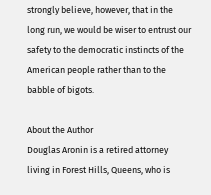strongly believe, however, that in the long run, we would be wiser to entrust our safety to the democratic instincts of the American people rather than to the babble of bigots.

About the Author
Douglas Aronin is a retired attorney living in Forest Hills, Queens, who is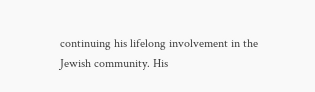continuing his lifelong involvement in the Jewish community. His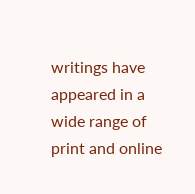writings have appeared in a wide range of print and online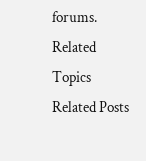forums.
Related Topics
Related Posts